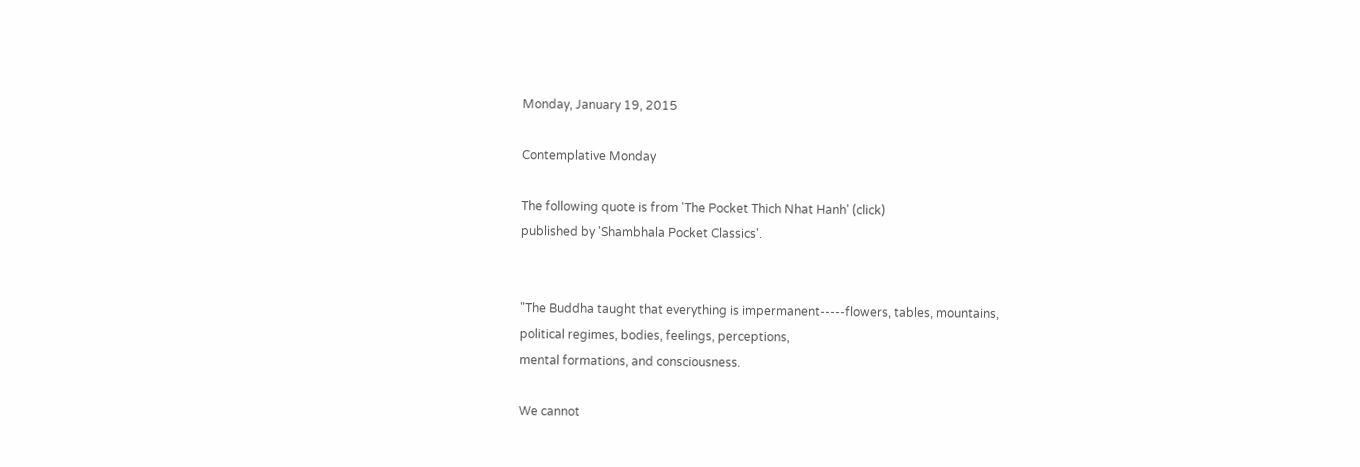Monday, January 19, 2015

Contemplative Monday

The following quote is from 'The Pocket Thich Nhat Hanh' (click)
published by 'Shambhala Pocket Classics'.


"The Buddha taught that everything is impermanent-----flowers, tables, mountains,
political regimes, bodies, feelings, perceptions,
mental formations, and consciousness.

We cannot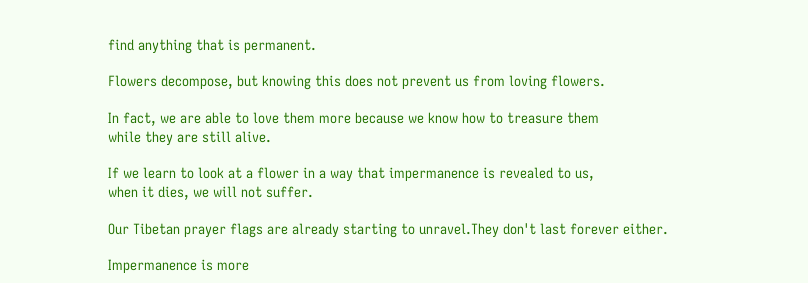find anything that is permanent.

Flowers decompose, but knowing this does not prevent us from loving flowers.

In fact, we are able to love them more because we know how to treasure them
while they are still alive.

If we learn to look at a flower in a way that impermanence is revealed to us,
when it dies, we will not suffer.

Our Tibetan prayer flags are already starting to unravel.They don't last forever either.

Impermanence is more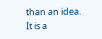than an idea.
It is a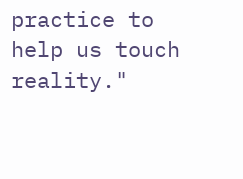practice to help us touch reality."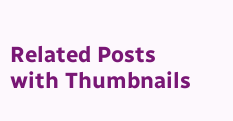Related Posts with Thumbnails